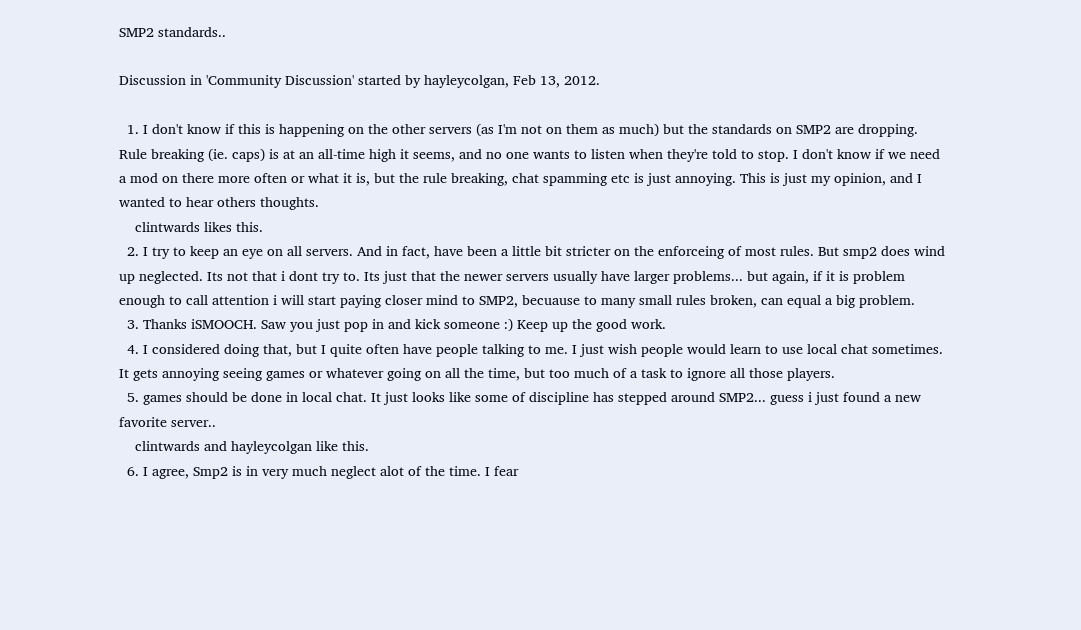SMP2 standards..

Discussion in 'Community Discussion' started by hayleycolgan, Feb 13, 2012.

  1. I don't know if this is happening on the other servers (as I'm not on them as much) but the standards on SMP2 are dropping. Rule breaking (ie. caps) is at an all-time high it seems, and no one wants to listen when they're told to stop. I don't know if we need a mod on there more often or what it is, but the rule breaking, chat spamming etc is just annoying. This is just my opinion, and I wanted to hear others thoughts.
    clintwards likes this.
  2. I try to keep an eye on all servers. And in fact, have been a little bit stricter on the enforceing of most rules. But smp2 does wind up neglected. Its not that i dont try to. Its just that the newer servers usually have larger problems... but again, if it is problem enough to call attention i will start paying closer mind to SMP2, becuause to many small rules broken, can equal a big problem.
  3. Thanks iSMOOCH. Saw you just pop in and kick someone :) Keep up the good work.
  4. I considered doing that, but I quite often have people talking to me. I just wish people would learn to use local chat sometimes. It gets annoying seeing games or whatever going on all the time, but too much of a task to ignore all those players.
  5. games should be done in local chat. It just looks like some of discipline has stepped around SMP2... guess i just found a new favorite server..
    clintwards and hayleycolgan like this.
  6. I agree, Smp2 is in very much neglect alot of the time. I fear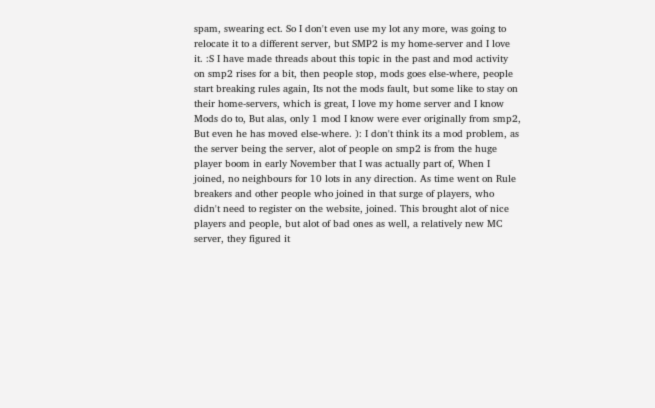spam, swearing ect. So I don't even use my lot any more, was going to relocate it to a different server, but SMP2 is my home-server and I love it. :S I have made threads about this topic in the past and mod activity on smp2 rises for a bit, then people stop, mods goes else-where, people start breaking rules again, Its not the mods fault, but some like to stay on their home-servers, which is great, I love my home server and I know Mods do to, But alas, only 1 mod I know were ever originally from smp2, But even he has moved else-where. ): I don't think its a mod problem, as the server being the server, alot of people on smp2 is from the huge player boom in early November that I was actually part of, When I joined, no neighbours for 10 lots in any direction. As time went on Rule breakers and other people who joined in that surge of players, who didn't need to register on the website, joined. This brought alot of nice players and people, but alot of bad ones as well, a relatively new MC server, they figured it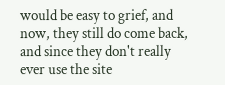would be easy to grief, and now, they still do come back, and since they don't really ever use the site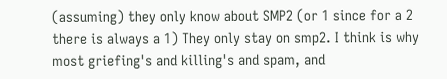(assuming) they only know about SMP2 (or 1 since for a 2 there is always a 1) They only stay on smp2. I think is why most griefing's and killing's and spam, and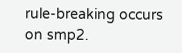rule-breaking occurs on smp2.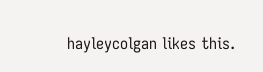hayleycolgan likes this.